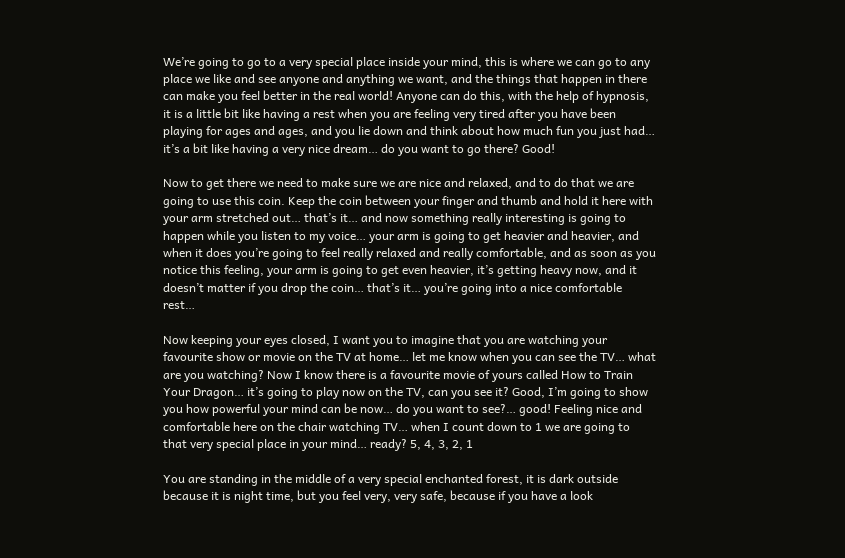We’re going to go to a very special place inside your mind, this is where we can go to any place we like and see anyone and anything we want, and the things that happen in there can make you feel better in the real world! Anyone can do this, with the help of hypnosis, it is a little bit like having a rest when you are feeling very tired after you have been playing for ages and ages, and you lie down and think about how much fun you just had… it’s a bit like having a very nice dream… do you want to go there? Good!

Now to get there we need to make sure we are nice and relaxed, and to do that we are going to use this coin. Keep the coin between your finger and thumb and hold it here with your arm stretched out… that’s it… and now something really interesting is going to happen while you listen to my voice… your arm is going to get heavier and heavier, and when it does you’re going to feel really relaxed and really comfortable, and as soon as you notice this feeling, your arm is going to get even heavier, it’s getting heavy now, and it doesn’t matter if you drop the coin… that’s it… you’re going into a nice comfortable rest…

Now keeping your eyes closed, I want you to imagine that you are watching your favourite show or movie on the TV at home… let me know when you can see the TV… what are you watching? Now I know there is a favourite movie of yours called How to Train Your Dragon… it’s going to play now on the TV, can you see it? Good, I’m going to show you how powerful your mind can be now… do you want to see?… good! Feeling nice and comfortable here on the chair watching TV… when I count down to 1 we are going to that very special place in your mind… ready? 5, 4, 3, 2, 1

You are standing in the middle of a very special enchanted forest, it is dark outside because it is night time, but you feel very, very safe, because if you have a look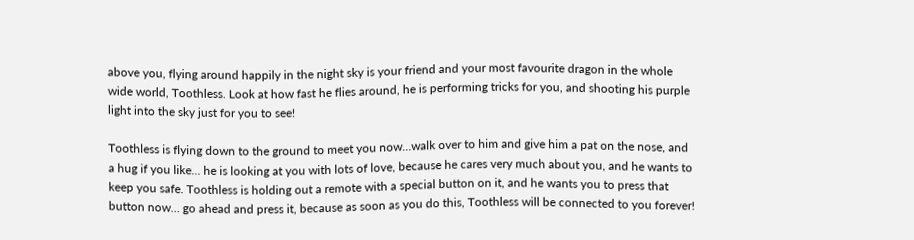above you, flying around happily in the night sky is your friend and your most favourite dragon in the whole wide world, Toothless. Look at how fast he flies around, he is performing tricks for you, and shooting his purple light into the sky just for you to see!

Toothless is flying down to the ground to meet you now…walk over to him and give him a pat on the nose, and a hug if you like… he is looking at you with lots of love, because he cares very much about you, and he wants to keep you safe. Toothless is holding out a remote with a special button on it, and he wants you to press that button now… go ahead and press it, because as soon as you do this, Toothless will be connected to you forever!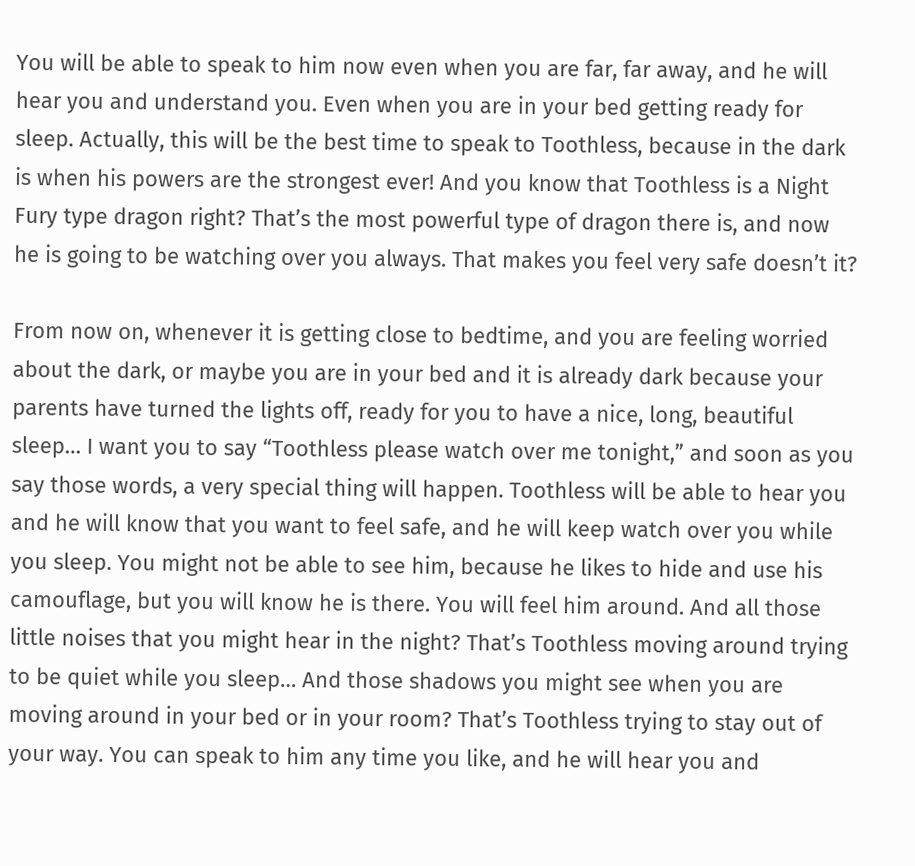You will be able to speak to him now even when you are far, far away, and he will hear you and understand you. Even when you are in your bed getting ready for sleep. Actually, this will be the best time to speak to Toothless, because in the dark is when his powers are the strongest ever! And you know that Toothless is a Night Fury type dragon right? That’s the most powerful type of dragon there is, and now he is going to be watching over you always. That makes you feel very safe doesn’t it?

From now on, whenever it is getting close to bedtime, and you are feeling worried about the dark, or maybe you are in your bed and it is already dark because your parents have turned the lights off, ready for you to have a nice, long, beautiful sleep… I want you to say “Toothless please watch over me tonight,” and soon as you say those words, a very special thing will happen. Toothless will be able to hear you and he will know that you want to feel safe, and he will keep watch over you while you sleep. You might not be able to see him, because he likes to hide and use his camouflage, but you will know he is there. You will feel him around. And all those little noises that you might hear in the night? That’s Toothless moving around trying to be quiet while you sleep… And those shadows you might see when you are moving around in your bed or in your room? That’s Toothless trying to stay out of your way. You can speak to him any time you like, and he will hear you and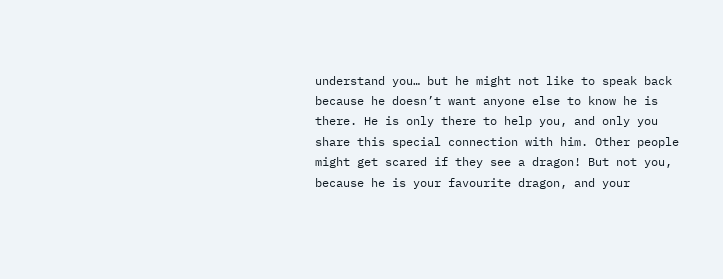understand you… but he might not like to speak back because he doesn’t want anyone else to know he is there. He is only there to help you, and only you share this special connection with him. Other people might get scared if they see a dragon! But not you, because he is your favourite dragon, and your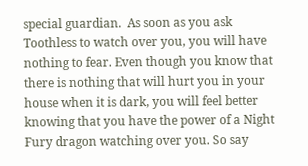special guardian.  As soon as you ask Toothless to watch over you, you will have nothing to fear. Even though you know that there is nothing that will hurt you in your house when it is dark, you will feel better knowing that you have the power of a Night Fury dragon watching over you. So say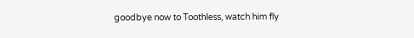goodbye now to Toothless, watch him fly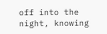off into the night, knowing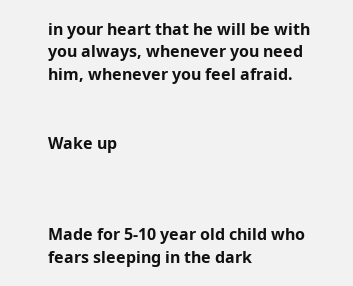in your heart that he will be with you always, whenever you need him, whenever you feel afraid.


Wake up



Made for 5-10 year old child who fears sleeping in the dark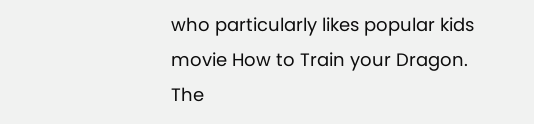who particularly likes popular kids movie How to Train your Dragon. The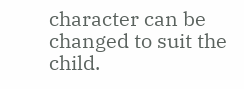character can be changed to suit the child.